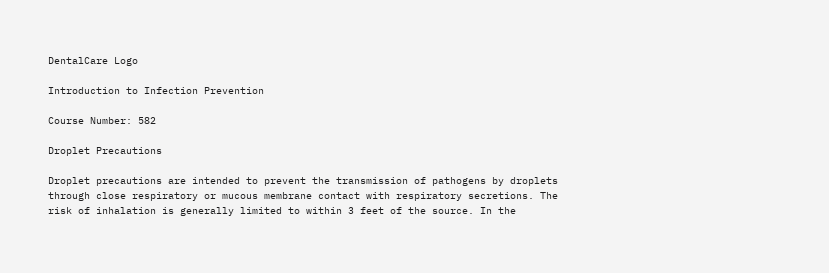DentalCare Logo

Introduction to Infection Prevention

Course Number: 582

Droplet Precautions

Droplet precautions are intended to prevent the transmission of pathogens by droplets through close respiratory or mucous membrane contact with respiratory secretions. The risk of inhalation is generally limited to within 3 feet of the source. In the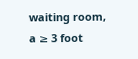waiting room, a ≥ 3 foot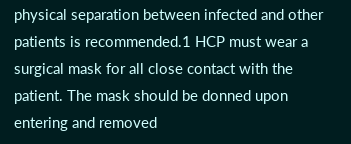physical separation between infected and other patients is recommended.1 HCP must wear a surgical mask for all close contact with the patient. The mask should be donned upon entering and removed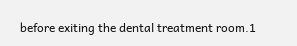before exiting the dental treatment room.1